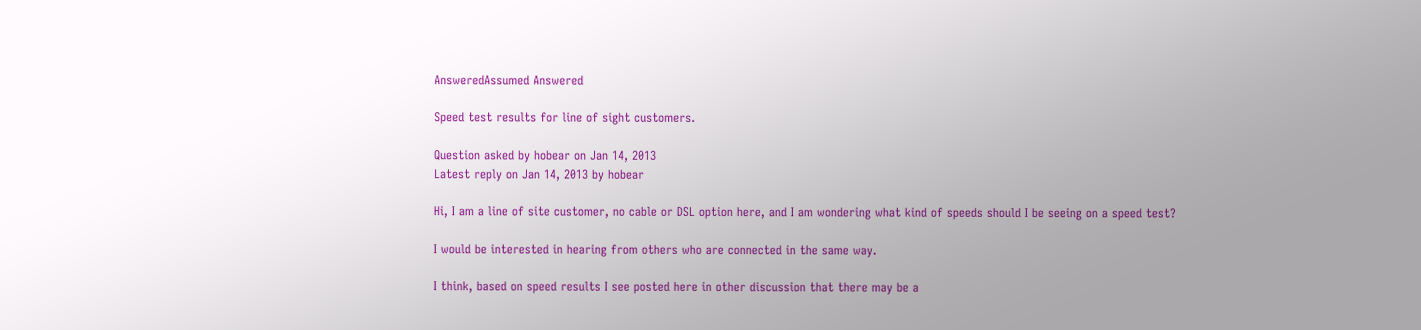AnsweredAssumed Answered

Speed test results for line of sight customers.

Question asked by hobear on Jan 14, 2013
Latest reply on Jan 14, 2013 by hobear

Hi, I am a line of site customer, no cable or DSL option here, and I am wondering what kind of speeds should I be seeing on a speed test?

I would be interested in hearing from others who are connected in the same way.

I think, based on speed results I see posted here in other discussion that there may be a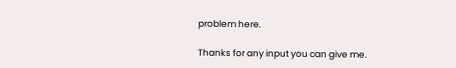problem here.

Thanks for any input you can give me.